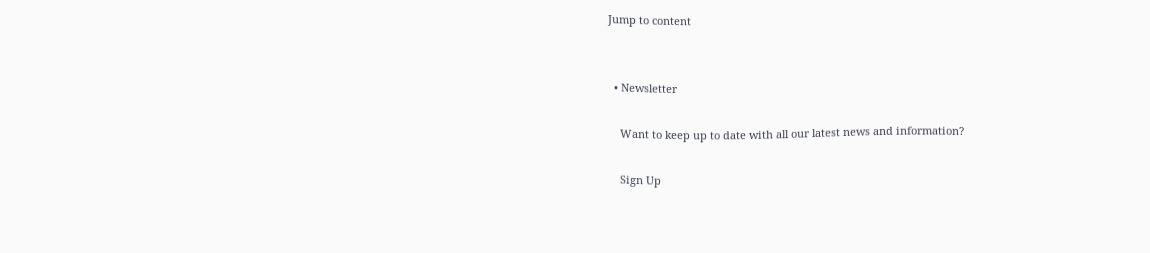Jump to content


  • Newsletter

    Want to keep up to date with all our latest news and information?

    Sign Up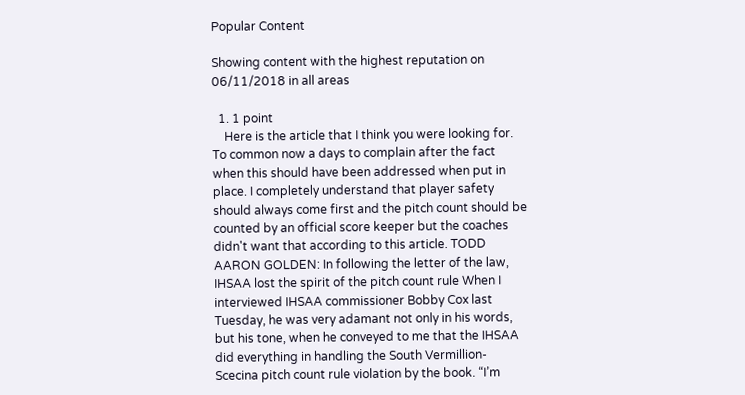Popular Content

Showing content with the highest reputation on 06/11/2018 in all areas

  1. 1 point
    Here is the article that I think you were looking for. To common now a days to complain after the fact when this should have been addressed when put in place. I completely understand that player safety should always come first and the pitch count should be counted by an official score keeper but the coaches didn't want that according to this article. TODD AARON GOLDEN: In following the letter of the law, IHSAA lost the spirit of the pitch count rule When I interviewed IHSAA commissioner Bobby Cox last Tuesday, he was very adamant not only in his words, but his tone, when he conveyed to me that the IHSAA did everything in handling the South Vermillion-Scecina pitch count rule violation by the book. “I’m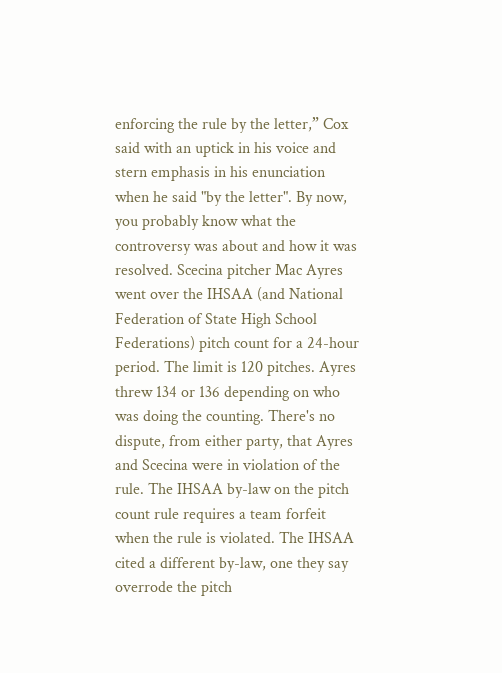enforcing the rule by the letter,” Cox said with an uptick in his voice and stern emphasis in his enunciation when he said "by the letter". By now, you probably know what the controversy was about and how it was resolved. Scecina pitcher Mac Ayres went over the IHSAA (and National Federation of State High School Federations) pitch count for a 24-hour period. The limit is 120 pitches. Ayres threw 134 or 136 depending on who was doing the counting. There's no dispute, from either party, that Ayres and Scecina were in violation of the rule. The IHSAA by-law on the pitch count rule requires a team forfeit when the rule is violated. The IHSAA cited a different by-law, one they say overrode the pitch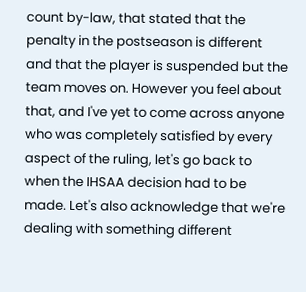count by-law, that stated that the penalty in the postseason is different and that the player is suspended but the team moves on. However you feel about that, and I've yet to come across anyone who was completely satisfied by every aspect of the ruling, let's go back to when the IHSAA decision had to be made. Let's also acknowledge that we're dealing with something different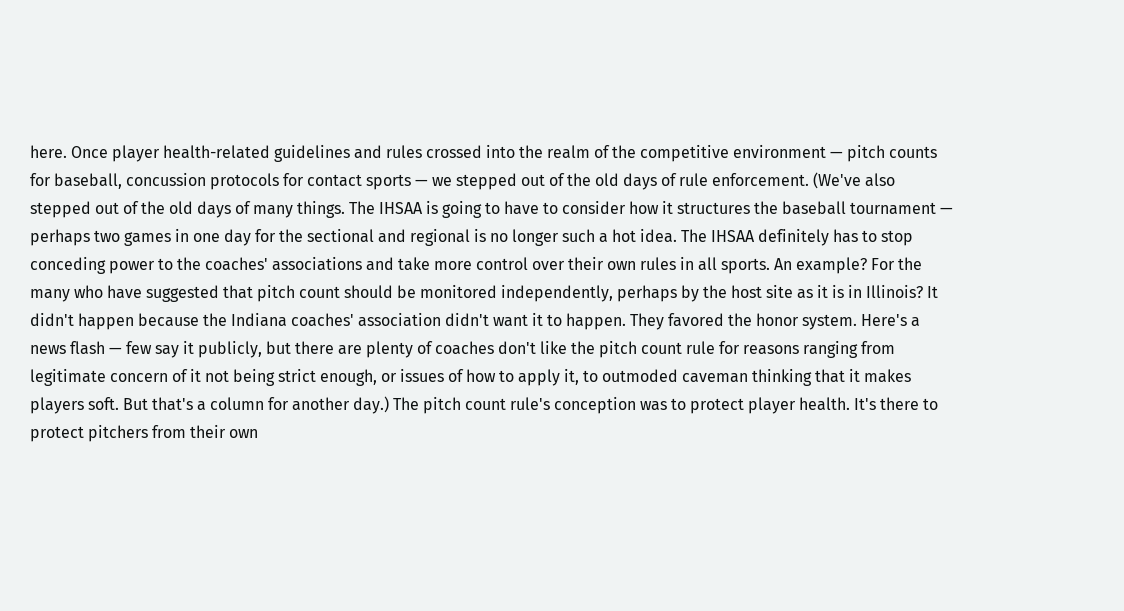here. Once player health-related guidelines and rules crossed into the realm of the competitive environment — pitch counts for baseball, concussion protocols for contact sports — we stepped out of the old days of rule enforcement. (We've also stepped out of the old days of many things. The IHSAA is going to have to consider how it structures the baseball tournament — perhaps two games in one day for the sectional and regional is no longer such a hot idea. The IHSAA definitely has to stop conceding power to the coaches' associations and take more control over their own rules in all sports. An example? For the many who have suggested that pitch count should be monitored independently, perhaps by the host site as it is in Illinois? It didn't happen because the Indiana coaches' association didn't want it to happen. They favored the honor system. Here's a news flash — few say it publicly, but there are plenty of coaches don't like the pitch count rule for reasons ranging from legitimate concern of it not being strict enough, or issues of how to apply it, to outmoded caveman thinking that it makes players soft. But that's a column for another day.) The pitch count rule's conception was to protect player health. It's there to protect pitchers from their own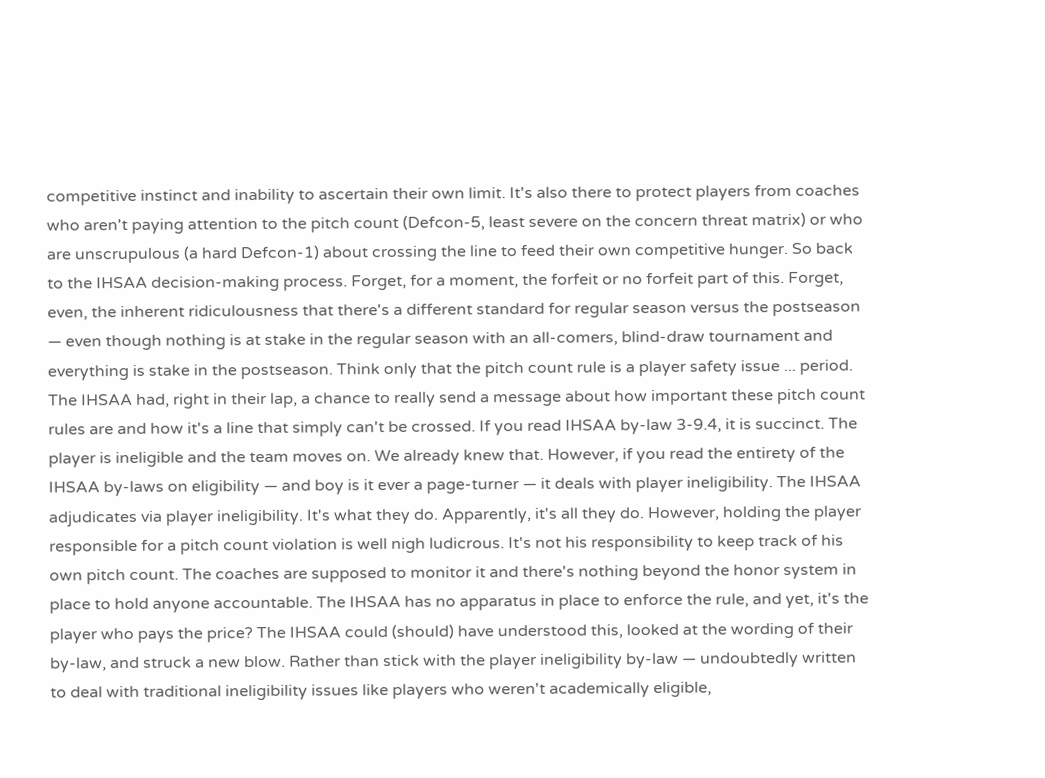competitive instinct and inability to ascertain their own limit. It's also there to protect players from coaches who aren't paying attention to the pitch count (Defcon-5, least severe on the concern threat matrix) or who are unscrupulous (a hard Defcon-1) about crossing the line to feed their own competitive hunger. So back to the IHSAA decision-making process. Forget, for a moment, the forfeit or no forfeit part of this. Forget, even, the inherent ridiculousness that there's a different standard for regular season versus the postseason — even though nothing is at stake in the regular season with an all-comers, blind-draw tournament and everything is stake in the postseason. Think only that the pitch count rule is a player safety issue ... period. The IHSAA had, right in their lap, a chance to really send a message about how important these pitch count rules are and how it's a line that simply can't be crossed. If you read IHSAA by-law 3-9.4, it is succinct. The player is ineligible and the team moves on. We already knew that. However, if you read the entirety of the IHSAA by-laws on eligibility — and boy is it ever a page-turner — it deals with player ineligibility. The IHSAA adjudicates via player ineligibility. It's what they do. Apparently, it's all they do. However, holding the player responsible for a pitch count violation is well nigh ludicrous. It's not his responsibility to keep track of his own pitch count. The coaches are supposed to monitor it and there's nothing beyond the honor system in place to hold anyone accountable. The IHSAA has no apparatus in place to enforce the rule, and yet, it's the player who pays the price? The IHSAA could (should) have understood this, looked at the wording of their by-law, and struck a new blow. Rather than stick with the player ineligibility by-law — undoubtedly written to deal with traditional ineligibility issues like players who weren't academically eligible,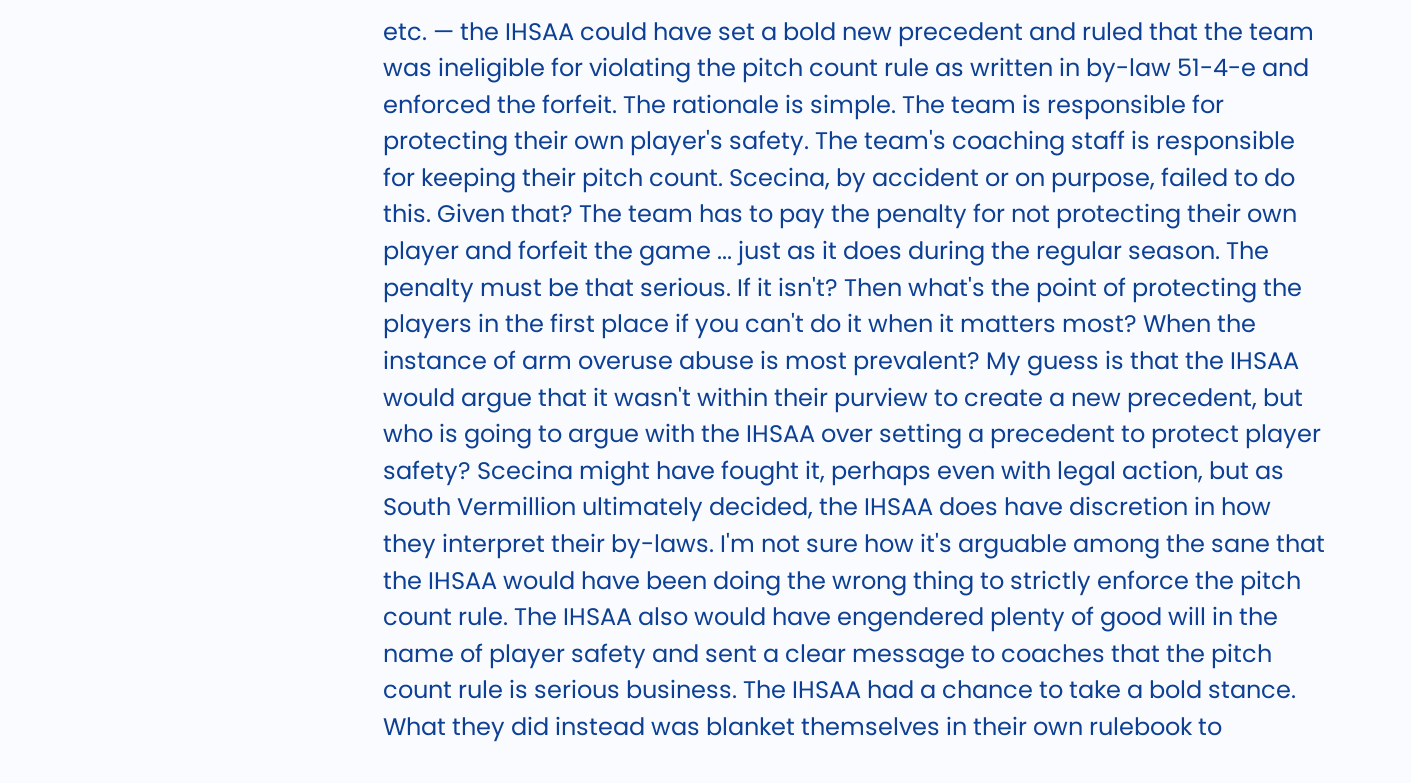etc. — the IHSAA could have set a bold new precedent and ruled that the team was ineligible for violating the pitch count rule as written in by-law 51-4-e and enforced the forfeit. The rationale is simple. The team is responsible for protecting their own player's safety. The team's coaching staff is responsible for keeping their pitch count. Scecina, by accident or on purpose, failed to do this. Given that? The team has to pay the penalty for not protecting their own player and forfeit the game ... just as it does during the regular season. The penalty must be that serious. If it isn't? Then what's the point of protecting the players in the first place if you can't do it when it matters most? When the instance of arm overuse abuse is most prevalent? My guess is that the IHSAA would argue that it wasn't within their purview to create a new precedent, but who is going to argue with the IHSAA over setting a precedent to protect player safety? Scecina might have fought it, perhaps even with legal action, but as South Vermillion ultimately decided, the IHSAA does have discretion in how they interpret their by-laws. I'm not sure how it's arguable among the sane that the IHSAA would have been doing the wrong thing to strictly enforce the pitch count rule. The IHSAA also would have engendered plenty of good will in the name of player safety and sent a clear message to coaches that the pitch count rule is serious business. The IHSAA had a chance to take a bold stance. What they did instead was blanket themselves in their own rulebook to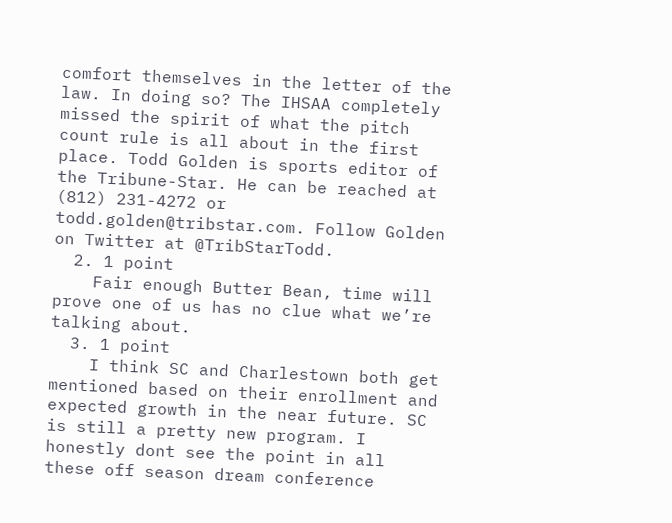comfort themselves in the letter of the law. In doing so? The IHSAA completely missed the spirit of what the pitch count rule is all about in the first place. Todd Golden is sports editor of the Tribune-Star. He can be reached at (812) 231-4272 or todd.golden@tribstar.com. Follow Golden on Twitter at @TribStarTodd.
  2. 1 point
    Fair enough Butter Bean, time will prove one of us has no clue what we’re talking about.
  3. 1 point
    I think SC and Charlestown both get mentioned based on their enrollment and expected growth in the near future. SC is still a pretty new program. I honestly dont see the point in all these off season dream conference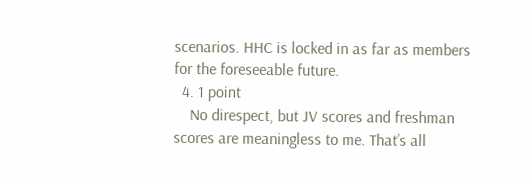scenarios. HHC is locked in as far as members for the foreseeable future.
  4. 1 point
    No direspect, but JV scores and freshman scores are meaningless to me. That’s all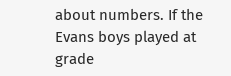about numbers. If the Evans boys played at grade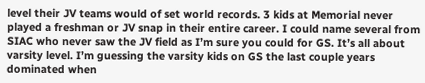level their JV teams would of set world records. 3 kids at Memorial never played a freshman or JV snap in their entire career. I could name several from SIAC who never saw the JV field as I’m sure you could for GS. It’s all about varsity level. I’m guessing the varsity kids on GS the last couple years dominated when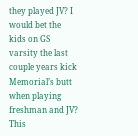they played JV? I would bet the kids on GS varsity the last couple years kick Memorial’s butt when playing freshman and JV?
This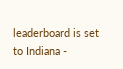leaderboard is set to Indiana -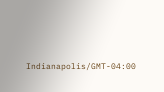Indianapolis/GMT-04:00